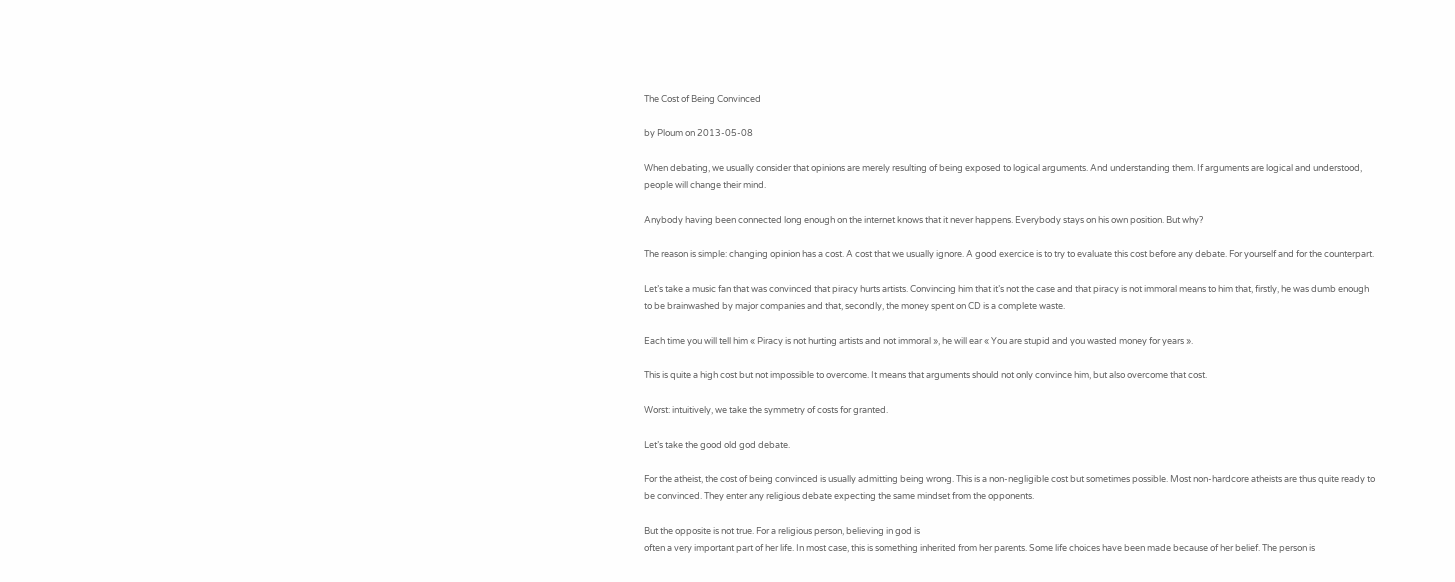The Cost of Being Convinced

by Ploum on 2013-05-08

When debating, we usually consider that opinions are merely resulting of being exposed to logical arguments. And understanding them. If arguments are logical and understood, people will change their mind.

Anybody having been connected long enough on the internet knows that it never happens. Everybody stays on his own position. But why?

The reason is simple: changing opinion has a cost. A cost that we usually ignore. A good exercice is to try to evaluate this cost before any debate. For yourself and for the counterpart.

Let’s take a music fan that was convinced that piracy hurts artists. Convincing him that it’s not the case and that piracy is not immoral means to him that, firstly, he was dumb enough to be brainwashed by major companies and that, secondly, the money spent on CD is a complete waste.

Each time you will tell him « Piracy is not hurting artists and not immoral », he will ear « You are stupid and you wasted money for years ».

This is quite a high cost but not impossible to overcome. It means that arguments should not only convince him, but also overcome that cost.

Worst: intuitively, we take the symmetry of costs for granted.

Let’s take the good old god debate.

For the atheist, the cost of being convinced is usually admitting being wrong. This is a non-negligible cost but sometimes possible. Most non-hardcore atheists are thus quite ready to be convinced. They enter any religious debate expecting the same mindset from the opponents.

But the opposite is not true. For a religious person, believing in god is
often a very important part of her life. In most case, this is something inherited from her parents. Some life choices have been made because of her belief. The person is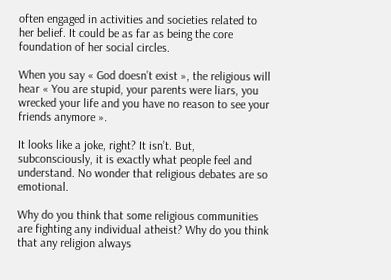often engaged in activities and societies related to her belief. It could be as far as being the core foundation of her social circles.

When you say « God doesn’t exist », the religious will hear « You are stupid, your parents were liars, you wrecked your life and you have no reason to see your friends anymore ».

It looks like a joke, right? It isn’t. But, subconsciously, it is exactly what people feel and understand. No wonder that religious debates are so emotional.

Why do you think that some religious communities are fighting any individual atheist? Why do you think that any religion always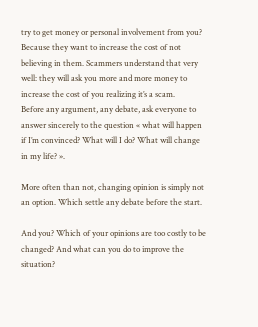try to get money or personal involvement from you? Because they want to increase the cost of not believing in them. Scammers understand that very well: they will ask you more and more money to increase the cost of you realizing it’s a scam.
Before any argument, any debate, ask everyone to answer sincerely to the question « what will happen if I’m convinced? What will I do? What will change in my life? ».

More often than not, changing opinion is simply not an option. Which settle any debate before the start.

And you? Which of your opinions are too costly to be changed? And what can you do to improve the situation?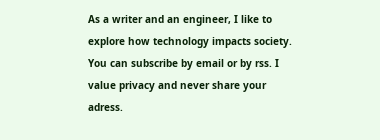As a writer and an engineer, I like to explore how technology impacts society. You can subscribe by email or by rss. I value privacy and never share your adress.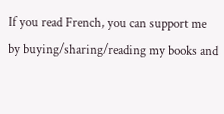If you read French, you can support me by buying/sharing/reading my books and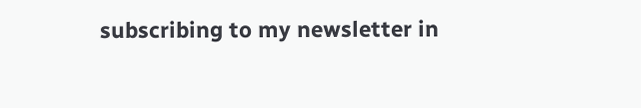subscribing to my newsletter in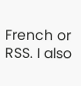French or RSS. I also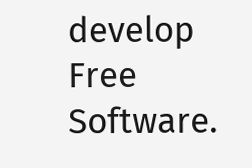develop Free Software.